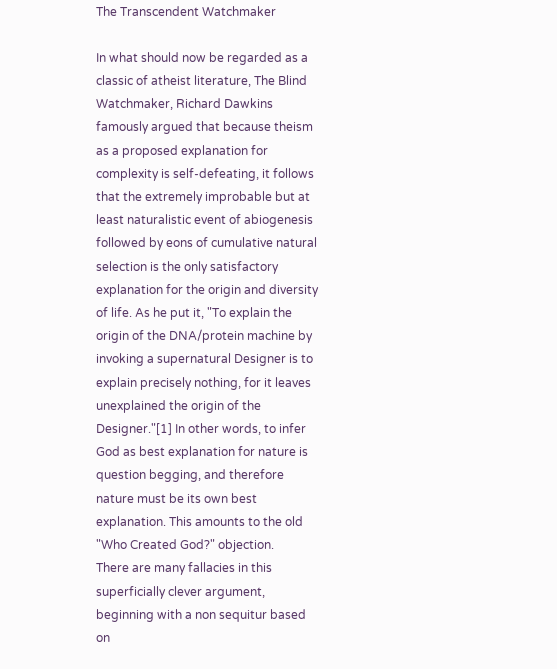The Transcendent Watchmaker

In what should now be regarded as a classic of atheist literature, The Blind Watchmaker, Richard Dawkins famously argued that because theism as a proposed explanation for complexity is self-defeating, it follows that the extremely improbable but at least naturalistic event of abiogenesis followed by eons of cumulative natural selection is the only satisfactory explanation for the origin and diversity of life. As he put it, "To explain the origin of the DNA/protein machine by invoking a supernatural Designer is to explain precisely nothing, for it leaves unexplained the origin of the Designer."[1] In other words, to infer God as best explanation for nature is question begging, and therefore nature must be its own best explanation. This amounts to the old "Who Created God?" objection.
There are many fallacies in this superficially clever argument, beginning with a non sequitur based on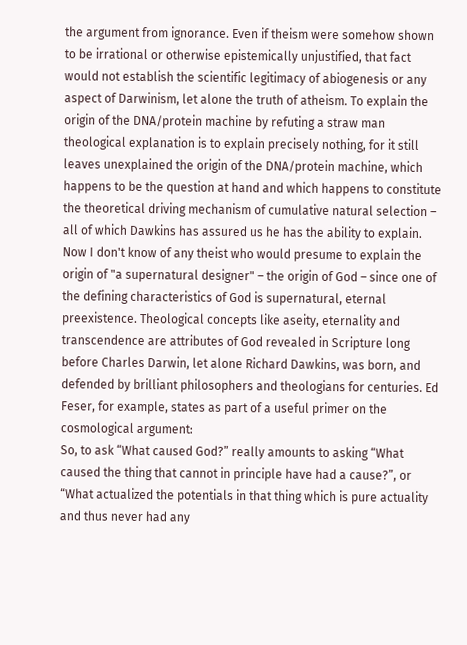the argument from ignorance. Even if theism were somehow shown to be irrational or otherwise epistemically unjustified, that fact would not establish the scientific legitimacy of abiogenesis or any aspect of Darwinism, let alone the truth of atheism. To explain the origin of the DNA/protein machine by refuting a straw man theological explanation is to explain precisely nothing, for it still leaves unexplained the origin of the DNA/protein machine, which happens to be the question at hand and which happens to constitute the theoretical driving mechanism of cumulative natural selection – all of which Dawkins has assured us he has the ability to explain.
Now I don't know of any theist who would presume to explain the origin of "a supernatural designer" – the origin of God – since one of the defining characteristics of God is supernatural, eternal preexistence. Theological concepts like aseity, eternality and transcendence are attributes of God revealed in Scripture long before Charles Darwin, let alone Richard Dawkins, was born, and defended by brilliant philosophers and theologians for centuries. Ed Feser, for example, states as part of a useful primer on the cosmological argument:
So, to ask “What caused God?” really amounts to asking “What caused the thing that cannot in principle have had a cause?”, or “What actualized the potentials in that thing which is pure actuality and thus never had any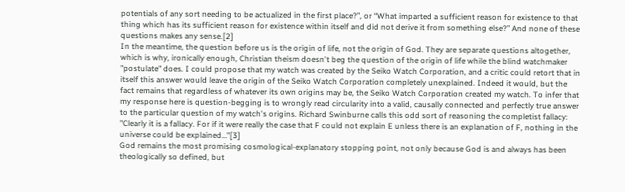potentials of any sort needing to be actualized in the first place?”, or “What imparted a sufficient reason for existence to that thing which has its sufficient reason for existence within itself and did not derive it from something else?” And none of these questions makes any sense.[2]
In the meantime, the question before us is the origin of life, not the origin of God. They are separate questions altogether, which is why, ironically enough, Christian theism doesn't beg the question of the origin of life while the blind watchmaker "postulate" does. I could propose that my watch was created by the Seiko Watch Corporation, and a critic could retort that in itself this answer would leave the origin of the Seiko Watch Corporation completely unexplained. Indeed it would, but the fact remains that regardless of whatever its own origins may be, the Seiko Watch Corporation created my watch. To infer that my response here is question-begging is to wrongly read circularity into a valid, causally connected and perfectly true answer to the particular question of my watch's origins. Richard Swinburne calls this odd sort of reasoning the completist fallacy: "Clearly it is a fallacy. For if it were really the case that F could not explain E unless there is an explanation of F, nothing in the universe could be explained…"[3]
God remains the most promising cosmological-explanatory stopping point, not only because God is and always has been theologically so defined, but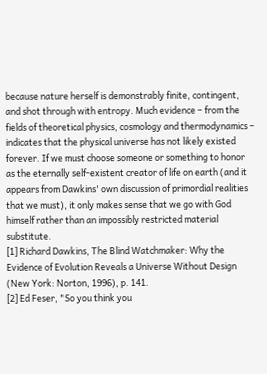because nature herself is demonstrably finite, contingent, and shot through with entropy. Much evidence – from the fields of theoretical physics, cosmology and thermodynamics – indicates that the physical universe has not likely existed forever. If we must choose someone or something to honor as the eternally self-existent creator of life on earth (and it appears from Dawkins' own discussion of primordial realities that we must), it only makes sense that we go with God himself rather than an impossibly restricted material substitute.
[1] Richard Dawkins, The Blind Watchmaker: Why the Evidence of Evolution Reveals a Universe Without Design (New York: Norton, 1996), p. 141.
[2] Ed Feser, "So you think you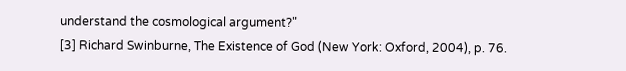understand the cosmological argument?"
[3] Richard Swinburne, The Existence of God (New York: Oxford, 2004), p. 76.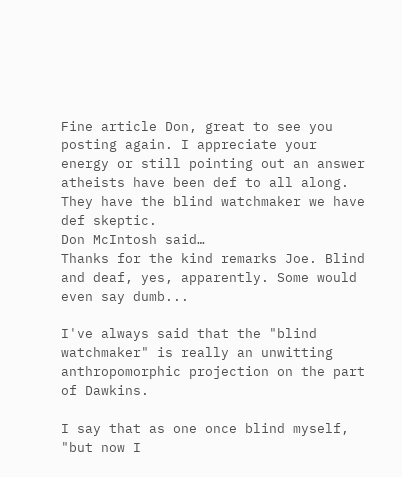Fine article Don, great to see you posting again. I appreciate your energy or still pointing out an answer atheists have been def to all along. They have the blind watchmaker we have def skeptic.
Don McIntosh said…
Thanks for the kind remarks Joe. Blind and deaf, yes, apparently. Some would even say dumb...

I've always said that the "blind watchmaker" is really an unwitting anthropomorphic projection on the part of Dawkins.

I say that as one once blind myself, "but now I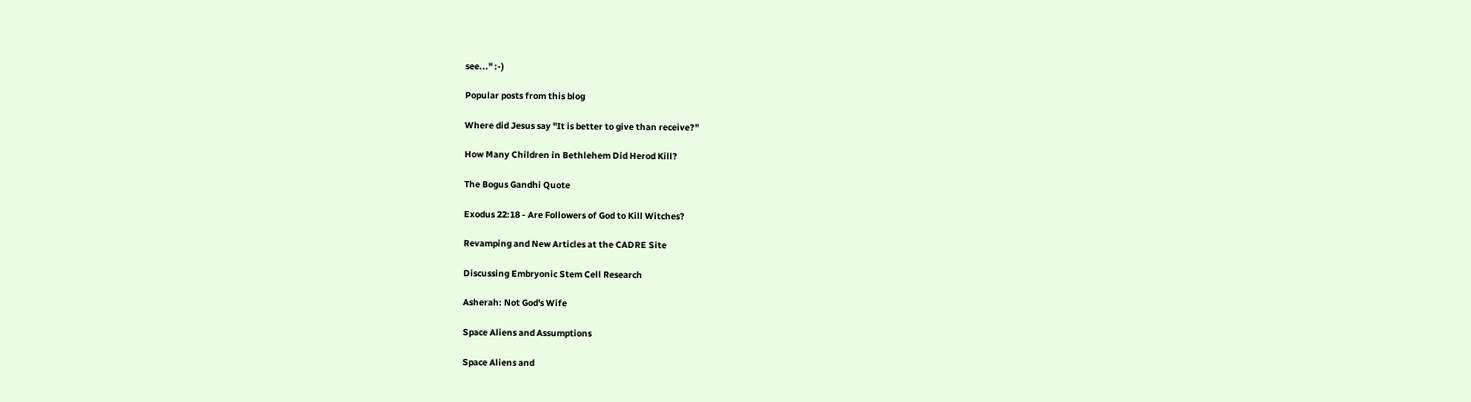see..." :-)

Popular posts from this blog

Where did Jesus say "It is better to give than receive?"

How Many Children in Bethlehem Did Herod Kill?

The Bogus Gandhi Quote

Exodus 22:18 - Are Followers of God to Kill Witches?

Revamping and New Articles at the CADRE Site

Discussing Embryonic Stem Cell Research

Asherah: Not God's Wife

Space Aliens and Assumptions

Space Aliens and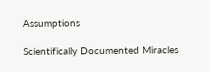Assumptions

Scientifically Documented Miracles